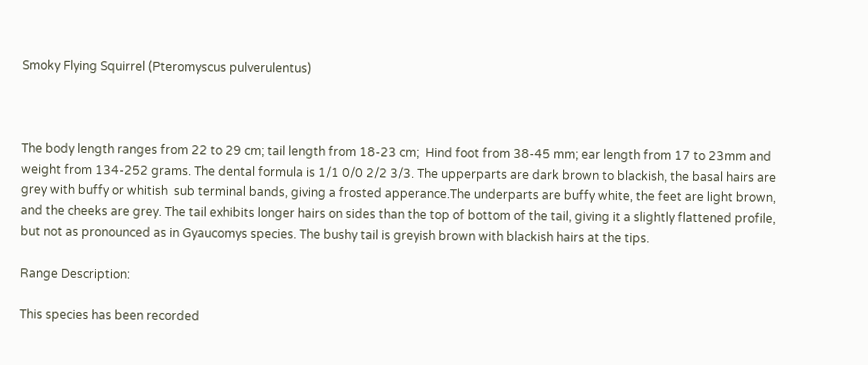Smoky Flying Squirrel (Pteromyscus pulverulentus)



The body length ranges from 22 to 29 cm; tail length from 18-23 cm;  Hind foot from 38-45 mm; ear length from 17 to 23mm and weight from 134-252 grams. The dental formula is 1/1 0/0 2/2 3/3. The upperparts are dark brown to blackish, the basal hairs are grey with buffy or whitish  sub terminal bands, giving a frosted apperance.The underparts are buffy white, the feet are light brown, and the cheeks are grey. The tail exhibits longer hairs on sides than the top of bottom of the tail, giving it a slightly flattened profile, but not as pronounced as in Gyaucomys species. The bushy tail is greyish brown with blackish hairs at the tips.

Range Description:

This species has been recorded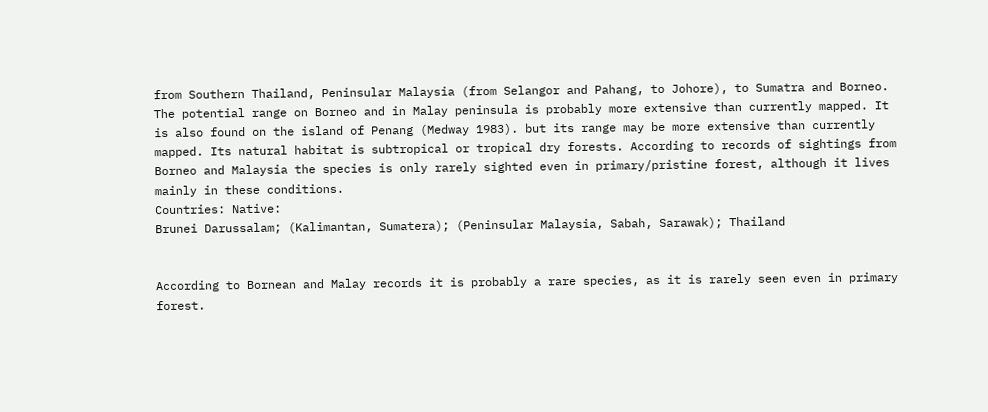from Southern Thailand, Peninsular Malaysia (from Selangor and Pahang, to Johore), to Sumatra and Borneo. The potential range on Borneo and in Malay peninsula is probably more extensive than currently mapped. It is also found on the island of Penang (Medway 1983). but its range may be more extensive than currently mapped. Its natural habitat is subtropical or tropical dry forests. According to records of sightings from Borneo and Malaysia the species is only rarely sighted even in primary/pristine forest, although it lives mainly in these conditions.
Countries: Native:
Brunei Darussalam; (Kalimantan, Sumatera); (Peninsular Malaysia, Sabah, Sarawak); Thailand


According to Bornean and Malay records it is probably a rare species, as it is rarely seen even in primary forest.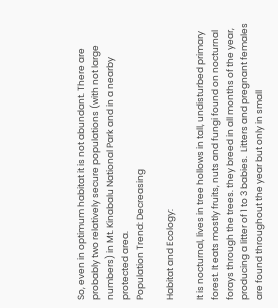So, even in optimum habitat it is not abundant. There are probably two relatively secure populations (with not large numbers) in Mt. Kinabalu National Park and in a nearby protected area.
Population Trend: Decreasing

Habitat and Ecology:

It is nocturnal, lives in tree hollows in tall, undisturbed primary forest. It eats mostly fruits, nuts and fungi found on nocturnal forays through the trees. they breed in all months of the year, producing a litter of 1 to 3 babies.  Litters and pregnant females are found throughout the year but only in small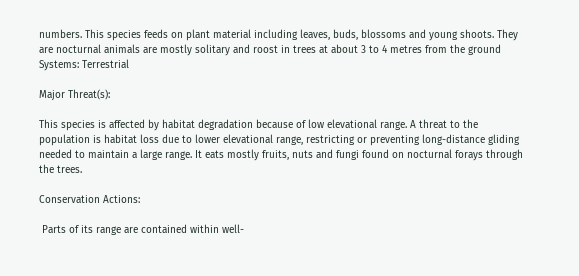numbers. This species feeds on plant material including leaves, buds, blossoms and young shoots. They are nocturnal animals are mostly solitary and roost in trees at about 3 to 4 metres from the ground
Systems: Terrestrial

Major Threat(s):

This species is affected by habitat degradation because of low elevational range. A threat to the population is habitat loss due to lower elevational range, restricting or preventing long-distance gliding needed to maintain a large range. It eats mostly fruits, nuts and fungi found on nocturnal forays through the trees.

Conservation Actions:

 Parts of its range are contained within well-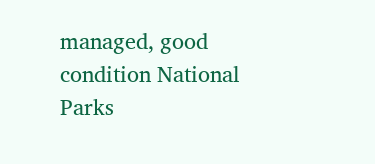managed, good condition National Parks